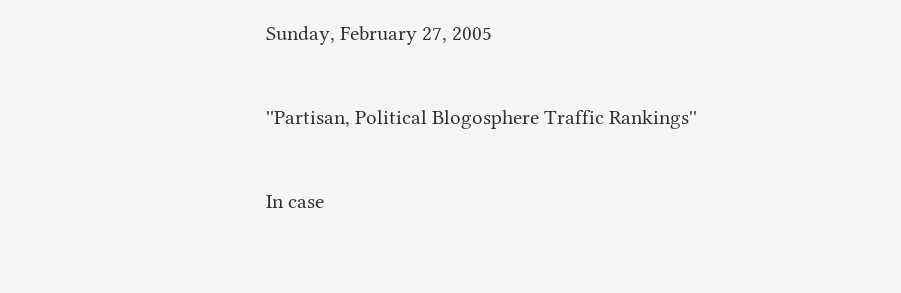Sunday, February 27, 2005

''Partisan, Political Blogosphere Traffic Rankings''

In case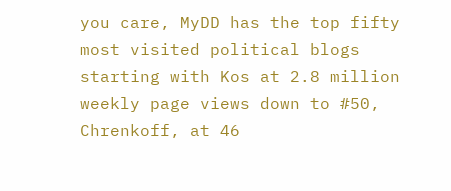you care, MyDD has the top fifty most visited political blogs starting with Kos at 2.8 million weekly page views down to #50, Chrenkoff, at 46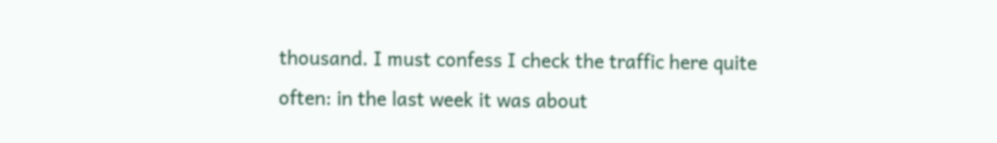thousand. I must confess I check the traffic here quite often: in the last week it was about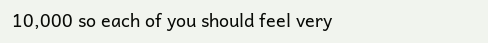10,000 so each of you should feel very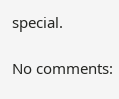special.

No comments: